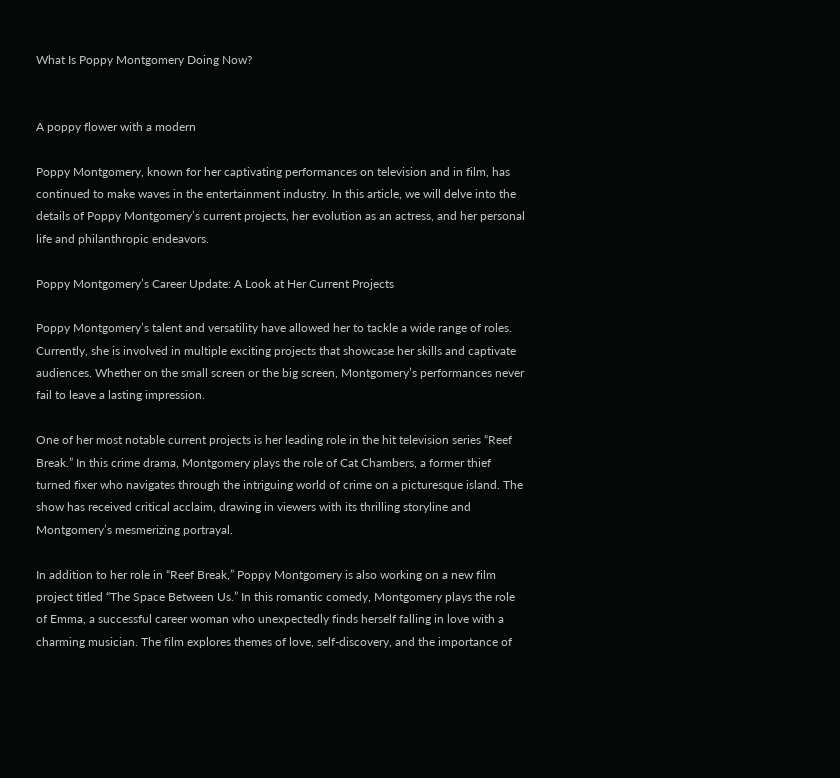What Is Poppy Montgomery Doing Now?


A poppy flower with a modern

Poppy Montgomery, known for her captivating performances on television and in film, has continued to make waves in the entertainment industry. In this article, we will delve into the details of Poppy Montgomery’s current projects, her evolution as an actress, and her personal life and philanthropic endeavors.

Poppy Montgomery’s Career Update: A Look at Her Current Projects

Poppy Montgomery’s talent and versatility have allowed her to tackle a wide range of roles. Currently, she is involved in multiple exciting projects that showcase her skills and captivate audiences. Whether on the small screen or the big screen, Montgomery’s performances never fail to leave a lasting impression.

One of her most notable current projects is her leading role in the hit television series “Reef Break.” In this crime drama, Montgomery plays the role of Cat Chambers, a former thief turned fixer who navigates through the intriguing world of crime on a picturesque island. The show has received critical acclaim, drawing in viewers with its thrilling storyline and Montgomery’s mesmerizing portrayal.

In addition to her role in “Reef Break,” Poppy Montgomery is also working on a new film project titled “The Space Between Us.” In this romantic comedy, Montgomery plays the role of Emma, a successful career woman who unexpectedly finds herself falling in love with a charming musician. The film explores themes of love, self-discovery, and the importance of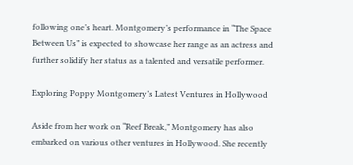following one’s heart. Montgomery’s performance in “The Space Between Us” is expected to showcase her range as an actress and further solidify her status as a talented and versatile performer.

Exploring Poppy Montgomery’s Latest Ventures in Hollywood

Aside from her work on “Reef Break,” Montgomery has also embarked on various other ventures in Hollywood. She recently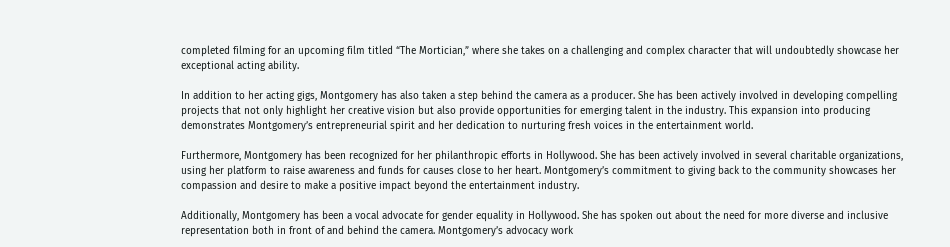completed filming for an upcoming film titled “The Mortician,” where she takes on a challenging and complex character that will undoubtedly showcase her exceptional acting ability.

In addition to her acting gigs, Montgomery has also taken a step behind the camera as a producer. She has been actively involved in developing compelling projects that not only highlight her creative vision but also provide opportunities for emerging talent in the industry. This expansion into producing demonstrates Montgomery’s entrepreneurial spirit and her dedication to nurturing fresh voices in the entertainment world.

Furthermore, Montgomery has been recognized for her philanthropic efforts in Hollywood. She has been actively involved in several charitable organizations, using her platform to raise awareness and funds for causes close to her heart. Montgomery’s commitment to giving back to the community showcases her compassion and desire to make a positive impact beyond the entertainment industry.

Additionally, Montgomery has been a vocal advocate for gender equality in Hollywood. She has spoken out about the need for more diverse and inclusive representation both in front of and behind the camera. Montgomery’s advocacy work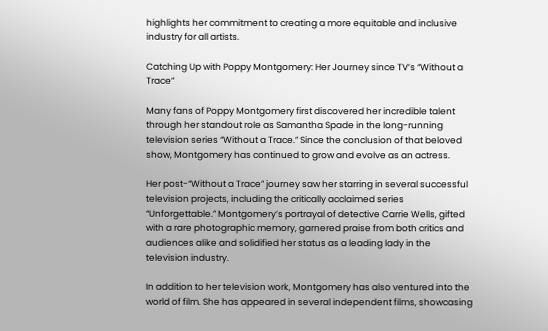highlights her commitment to creating a more equitable and inclusive industry for all artists.

Catching Up with Poppy Montgomery: Her Journey since TV’s “Without a Trace”

Many fans of Poppy Montgomery first discovered her incredible talent through her standout role as Samantha Spade in the long-running television series “Without a Trace.” Since the conclusion of that beloved show, Montgomery has continued to grow and evolve as an actress.

Her post-“Without a Trace” journey saw her starring in several successful television projects, including the critically acclaimed series “Unforgettable.” Montgomery’s portrayal of detective Carrie Wells, gifted with a rare photographic memory, garnered praise from both critics and audiences alike and solidified her status as a leading lady in the television industry.

In addition to her television work, Montgomery has also ventured into the world of film. She has appeared in several independent films, showcasing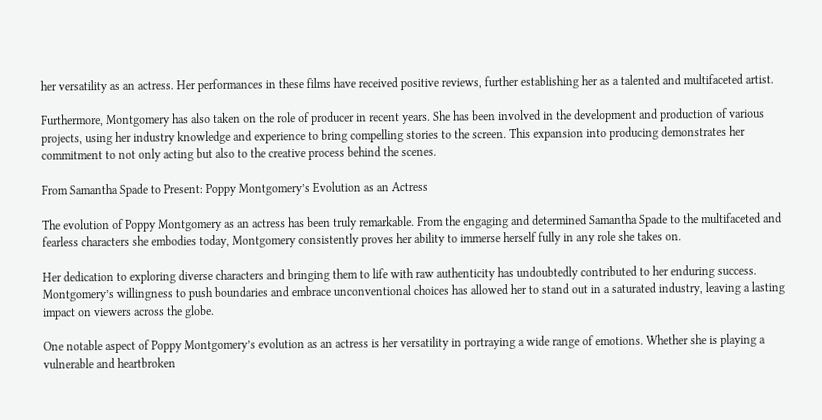her versatility as an actress. Her performances in these films have received positive reviews, further establishing her as a talented and multifaceted artist.

Furthermore, Montgomery has also taken on the role of producer in recent years. She has been involved in the development and production of various projects, using her industry knowledge and experience to bring compelling stories to the screen. This expansion into producing demonstrates her commitment to not only acting but also to the creative process behind the scenes.

From Samantha Spade to Present: Poppy Montgomery’s Evolution as an Actress

The evolution of Poppy Montgomery as an actress has been truly remarkable. From the engaging and determined Samantha Spade to the multifaceted and fearless characters she embodies today, Montgomery consistently proves her ability to immerse herself fully in any role she takes on.

Her dedication to exploring diverse characters and bringing them to life with raw authenticity has undoubtedly contributed to her enduring success. Montgomery’s willingness to push boundaries and embrace unconventional choices has allowed her to stand out in a saturated industry, leaving a lasting impact on viewers across the globe.

One notable aspect of Poppy Montgomery’s evolution as an actress is her versatility in portraying a wide range of emotions. Whether she is playing a vulnerable and heartbroken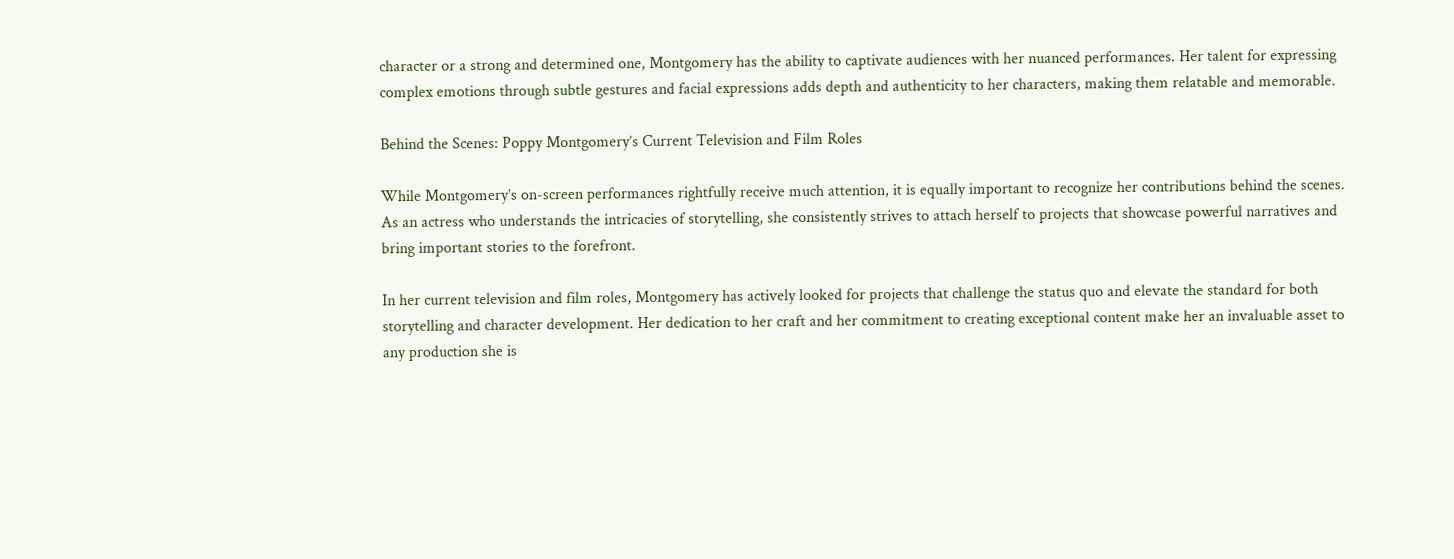character or a strong and determined one, Montgomery has the ability to captivate audiences with her nuanced performances. Her talent for expressing complex emotions through subtle gestures and facial expressions adds depth and authenticity to her characters, making them relatable and memorable.

Behind the Scenes: Poppy Montgomery’s Current Television and Film Roles

While Montgomery’s on-screen performances rightfully receive much attention, it is equally important to recognize her contributions behind the scenes. As an actress who understands the intricacies of storytelling, she consistently strives to attach herself to projects that showcase powerful narratives and bring important stories to the forefront.

In her current television and film roles, Montgomery has actively looked for projects that challenge the status quo and elevate the standard for both storytelling and character development. Her dedication to her craft and her commitment to creating exceptional content make her an invaluable asset to any production she is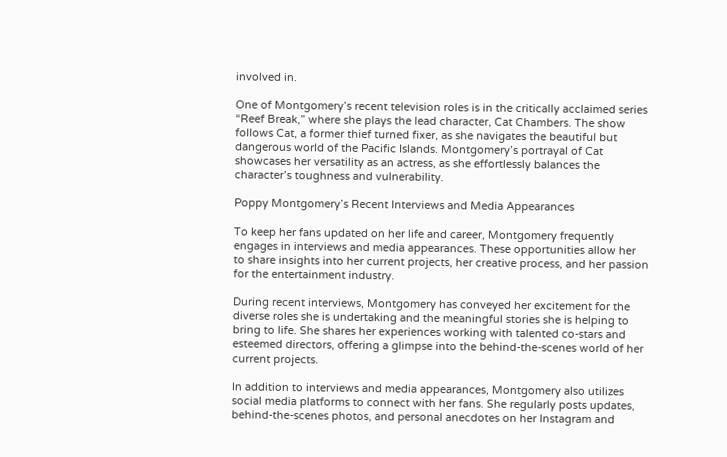involved in.

One of Montgomery’s recent television roles is in the critically acclaimed series “Reef Break,” where she plays the lead character, Cat Chambers. The show follows Cat, a former thief turned fixer, as she navigates the beautiful but dangerous world of the Pacific Islands. Montgomery’s portrayal of Cat showcases her versatility as an actress, as she effortlessly balances the character’s toughness and vulnerability.

Poppy Montgomery’s Recent Interviews and Media Appearances

To keep her fans updated on her life and career, Montgomery frequently engages in interviews and media appearances. These opportunities allow her to share insights into her current projects, her creative process, and her passion for the entertainment industry.

During recent interviews, Montgomery has conveyed her excitement for the diverse roles she is undertaking and the meaningful stories she is helping to bring to life. She shares her experiences working with talented co-stars and esteemed directors, offering a glimpse into the behind-the-scenes world of her current projects.

In addition to interviews and media appearances, Montgomery also utilizes social media platforms to connect with her fans. She regularly posts updates, behind-the-scenes photos, and personal anecdotes on her Instagram and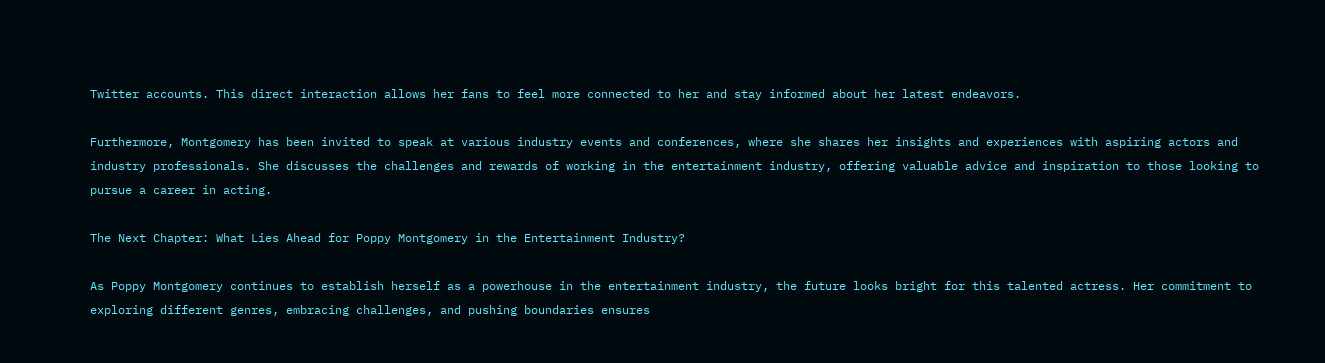Twitter accounts. This direct interaction allows her fans to feel more connected to her and stay informed about her latest endeavors.

Furthermore, Montgomery has been invited to speak at various industry events and conferences, where she shares her insights and experiences with aspiring actors and industry professionals. She discusses the challenges and rewards of working in the entertainment industry, offering valuable advice and inspiration to those looking to pursue a career in acting.

The Next Chapter: What Lies Ahead for Poppy Montgomery in the Entertainment Industry?

As Poppy Montgomery continues to establish herself as a powerhouse in the entertainment industry, the future looks bright for this talented actress. Her commitment to exploring different genres, embracing challenges, and pushing boundaries ensures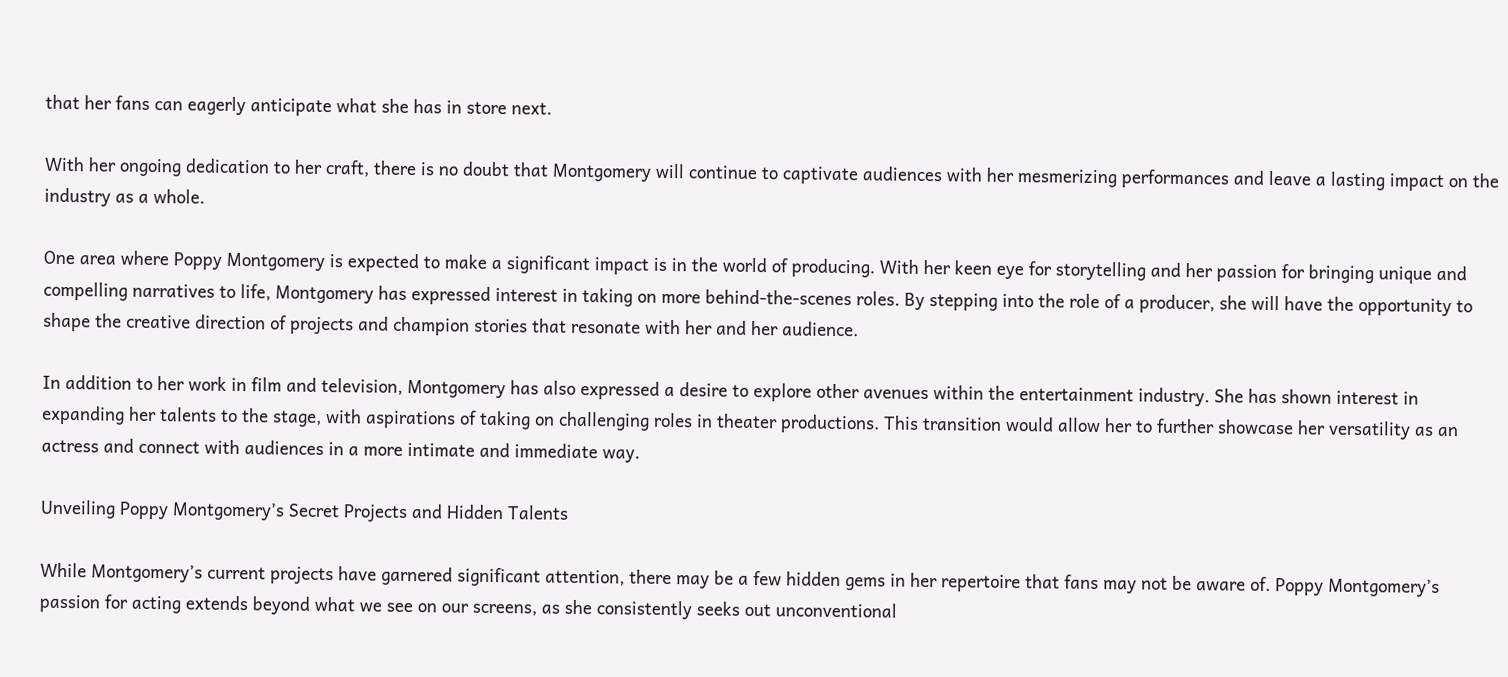that her fans can eagerly anticipate what she has in store next.

With her ongoing dedication to her craft, there is no doubt that Montgomery will continue to captivate audiences with her mesmerizing performances and leave a lasting impact on the industry as a whole.

One area where Poppy Montgomery is expected to make a significant impact is in the world of producing. With her keen eye for storytelling and her passion for bringing unique and compelling narratives to life, Montgomery has expressed interest in taking on more behind-the-scenes roles. By stepping into the role of a producer, she will have the opportunity to shape the creative direction of projects and champion stories that resonate with her and her audience.

In addition to her work in film and television, Montgomery has also expressed a desire to explore other avenues within the entertainment industry. She has shown interest in expanding her talents to the stage, with aspirations of taking on challenging roles in theater productions. This transition would allow her to further showcase her versatility as an actress and connect with audiences in a more intimate and immediate way.

Unveiling Poppy Montgomery’s Secret Projects and Hidden Talents

While Montgomery’s current projects have garnered significant attention, there may be a few hidden gems in her repertoire that fans may not be aware of. Poppy Montgomery’s passion for acting extends beyond what we see on our screens, as she consistently seeks out unconventional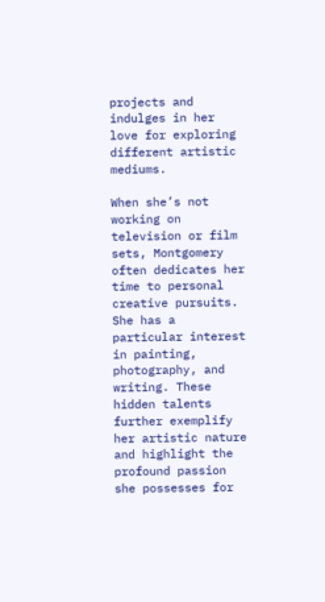projects and indulges in her love for exploring different artistic mediums.

When she’s not working on television or film sets, Montgomery often dedicates her time to personal creative pursuits. She has a particular interest in painting, photography, and writing. These hidden talents further exemplify her artistic nature and highlight the profound passion she possesses for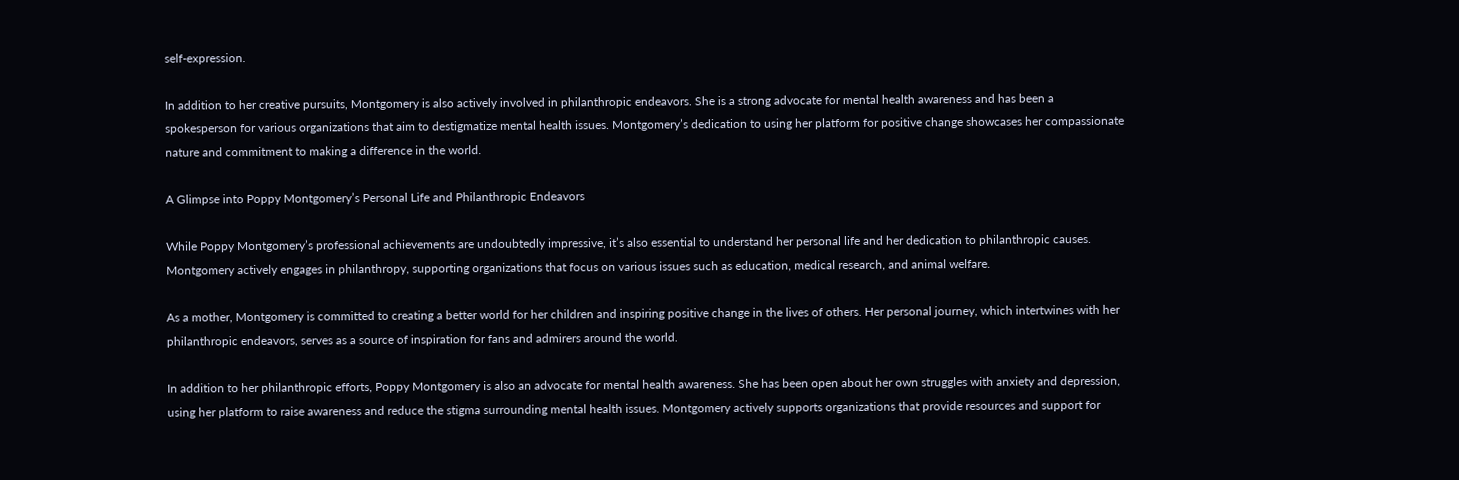self-expression.

In addition to her creative pursuits, Montgomery is also actively involved in philanthropic endeavors. She is a strong advocate for mental health awareness and has been a spokesperson for various organizations that aim to destigmatize mental health issues. Montgomery’s dedication to using her platform for positive change showcases her compassionate nature and commitment to making a difference in the world.

A Glimpse into Poppy Montgomery’s Personal Life and Philanthropic Endeavors

While Poppy Montgomery’s professional achievements are undoubtedly impressive, it’s also essential to understand her personal life and her dedication to philanthropic causes. Montgomery actively engages in philanthropy, supporting organizations that focus on various issues such as education, medical research, and animal welfare.

As a mother, Montgomery is committed to creating a better world for her children and inspiring positive change in the lives of others. Her personal journey, which intertwines with her philanthropic endeavors, serves as a source of inspiration for fans and admirers around the world.

In addition to her philanthropic efforts, Poppy Montgomery is also an advocate for mental health awareness. She has been open about her own struggles with anxiety and depression, using her platform to raise awareness and reduce the stigma surrounding mental health issues. Montgomery actively supports organizations that provide resources and support for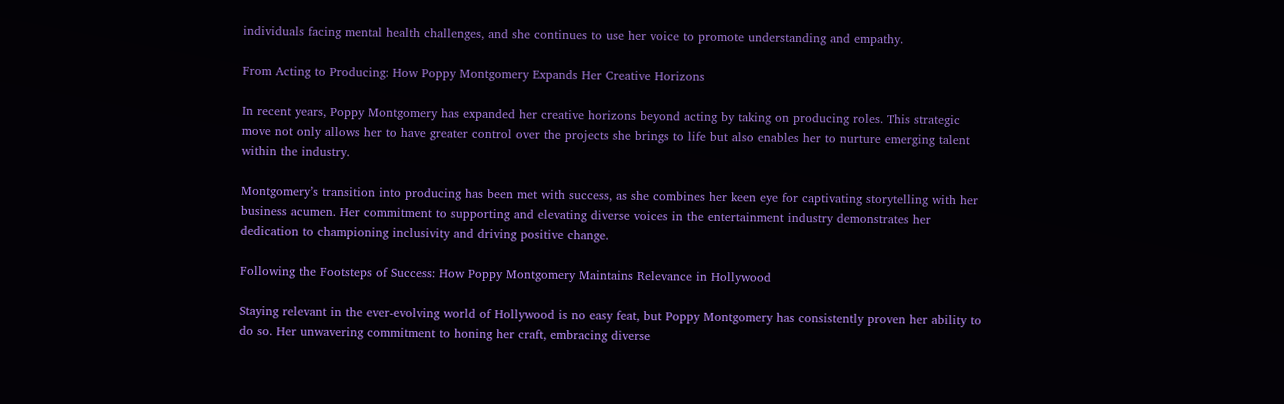individuals facing mental health challenges, and she continues to use her voice to promote understanding and empathy.

From Acting to Producing: How Poppy Montgomery Expands Her Creative Horizons

In recent years, Poppy Montgomery has expanded her creative horizons beyond acting by taking on producing roles. This strategic move not only allows her to have greater control over the projects she brings to life but also enables her to nurture emerging talent within the industry.

Montgomery’s transition into producing has been met with success, as she combines her keen eye for captivating storytelling with her business acumen. Her commitment to supporting and elevating diverse voices in the entertainment industry demonstrates her dedication to championing inclusivity and driving positive change.

Following the Footsteps of Success: How Poppy Montgomery Maintains Relevance in Hollywood

Staying relevant in the ever-evolving world of Hollywood is no easy feat, but Poppy Montgomery has consistently proven her ability to do so. Her unwavering commitment to honing her craft, embracing diverse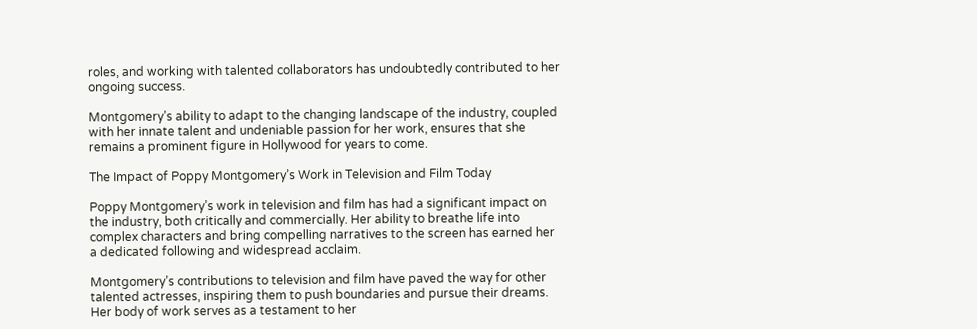roles, and working with talented collaborators has undoubtedly contributed to her ongoing success.

Montgomery’s ability to adapt to the changing landscape of the industry, coupled with her innate talent and undeniable passion for her work, ensures that she remains a prominent figure in Hollywood for years to come.

The Impact of Poppy Montgomery’s Work in Television and Film Today

Poppy Montgomery’s work in television and film has had a significant impact on the industry, both critically and commercially. Her ability to breathe life into complex characters and bring compelling narratives to the screen has earned her a dedicated following and widespread acclaim.

Montgomery’s contributions to television and film have paved the way for other talented actresses, inspiring them to push boundaries and pursue their dreams. Her body of work serves as a testament to her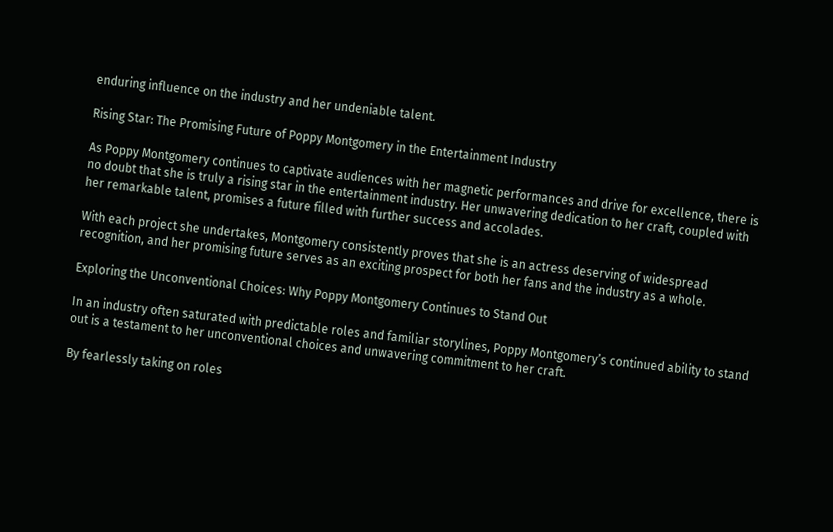enduring influence on the industry and her undeniable talent.

Rising Star: The Promising Future of Poppy Montgomery in the Entertainment Industry

As Poppy Montgomery continues to captivate audiences with her magnetic performances and drive for excellence, there is no doubt that she is truly a rising star in the entertainment industry. Her unwavering dedication to her craft, coupled with her remarkable talent, promises a future filled with further success and accolades.

With each project she undertakes, Montgomery consistently proves that she is an actress deserving of widespread recognition, and her promising future serves as an exciting prospect for both her fans and the industry as a whole.

Exploring the Unconventional Choices: Why Poppy Montgomery Continues to Stand Out

In an industry often saturated with predictable roles and familiar storylines, Poppy Montgomery’s continued ability to stand out is a testament to her unconventional choices and unwavering commitment to her craft.

By fearlessly taking on roles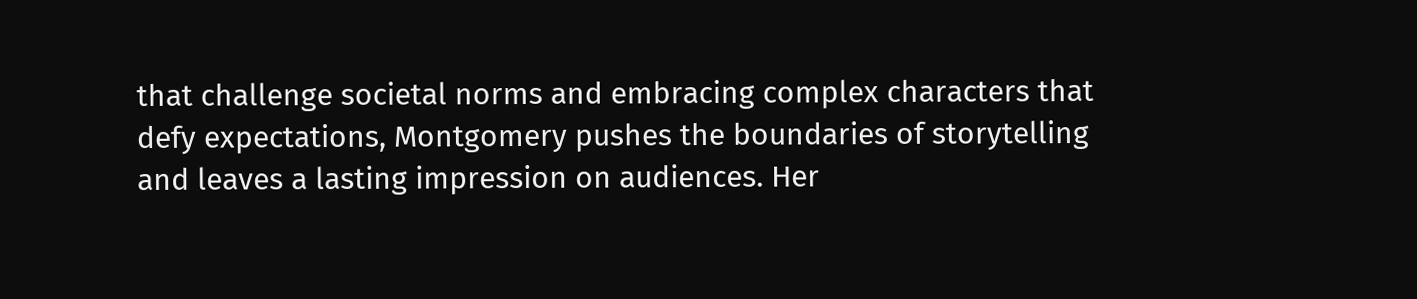that challenge societal norms and embracing complex characters that defy expectations, Montgomery pushes the boundaries of storytelling and leaves a lasting impression on audiences. Her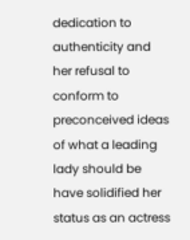dedication to authenticity and her refusal to conform to preconceived ideas of what a leading lady should be have solidified her status as an actress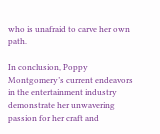who is unafraid to carve her own path.

In conclusion, Poppy Montgomery’s current endeavors in the entertainment industry demonstrate her unwavering passion for her craft and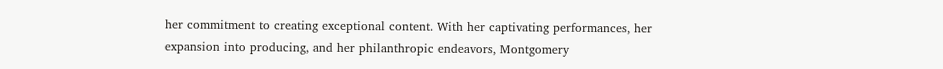her commitment to creating exceptional content. With her captivating performances, her expansion into producing, and her philanthropic endeavors, Montgomery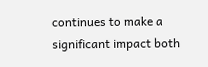continues to make a significant impact both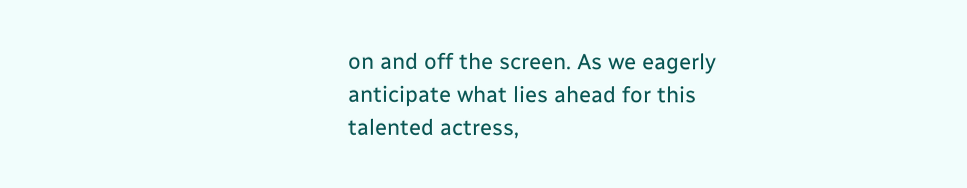on and off the screen. As we eagerly anticipate what lies ahead for this talented actress,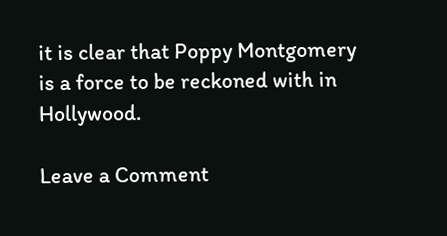it is clear that Poppy Montgomery is a force to be reckoned with in Hollywood.

Leave a Comment